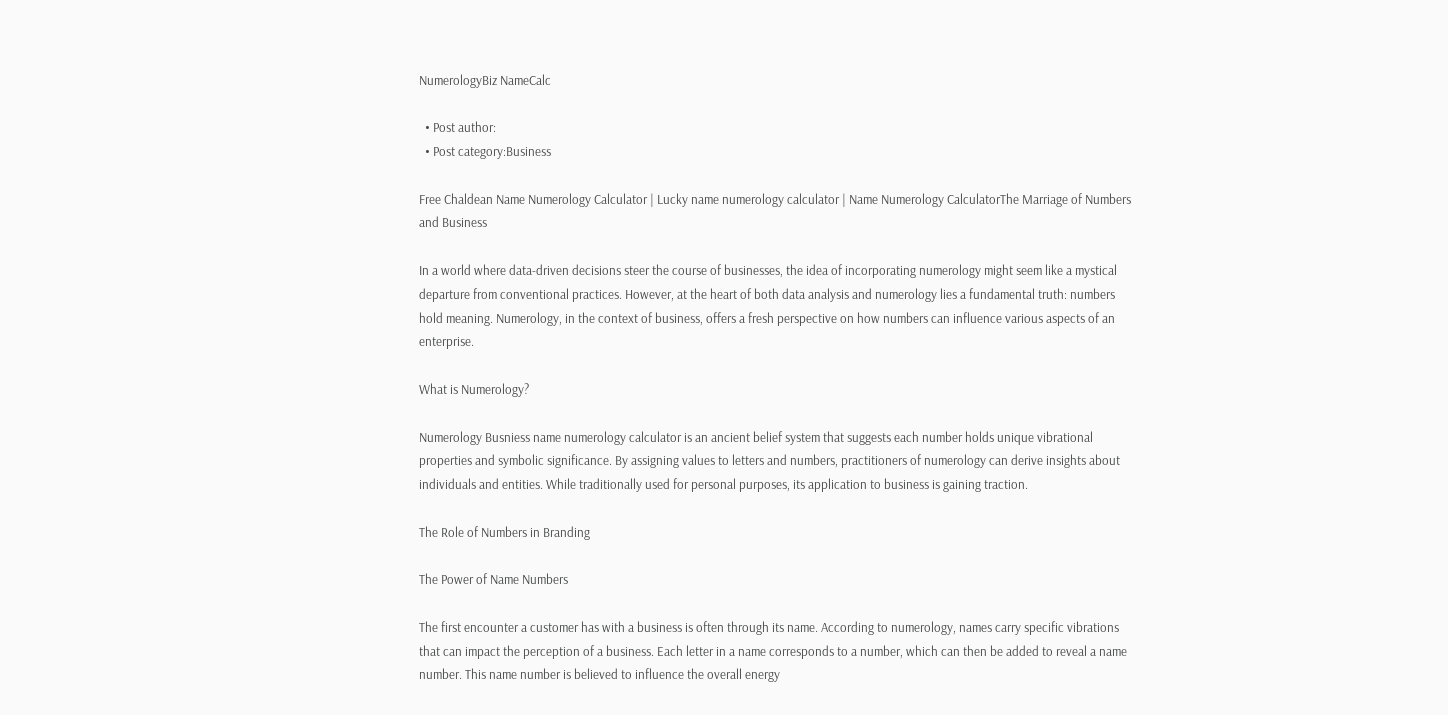NumerologyBiz NameCalc

  • Post author:
  • Post category:Business

Free Chaldean Name Numerology Calculator | Lucky name numerology calculator | Name Numerology CalculatorThe Marriage of Numbers and Business

In a world where data-driven decisions steer the course of businesses, the idea of incorporating numerology might seem like a mystical departure from conventional practices. However, at the heart of both data analysis and numerology lies a fundamental truth: numbers hold meaning. Numerology, in the context of business, offers a fresh perspective on how numbers can influence various aspects of an enterprise.

What is Numerology?

Numerology Busniess name numerology calculator is an ancient belief system that suggests each number holds unique vibrational properties and symbolic significance. By assigning values to letters and numbers, practitioners of numerology can derive insights about individuals and entities. While traditionally used for personal purposes, its application to business is gaining traction.

The Role of Numbers in Branding

The Power of Name Numbers

The first encounter a customer has with a business is often through its name. According to numerology, names carry specific vibrations that can impact the perception of a business. Each letter in a name corresponds to a number, which can then be added to reveal a name number. This name number is believed to influence the overall energy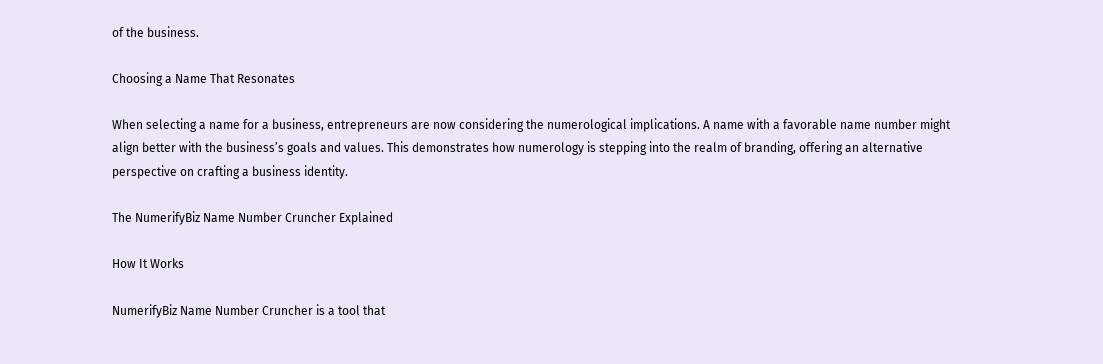of the business.

Choosing a Name That Resonates

When selecting a name for a business, entrepreneurs are now considering the numerological implications. A name with a favorable name number might align better with the business’s goals and values. This demonstrates how numerology is stepping into the realm of branding, offering an alternative perspective on crafting a business identity.

The NumerifyBiz Name Number Cruncher Explained

How It Works

NumerifyBiz Name Number Cruncher is a tool that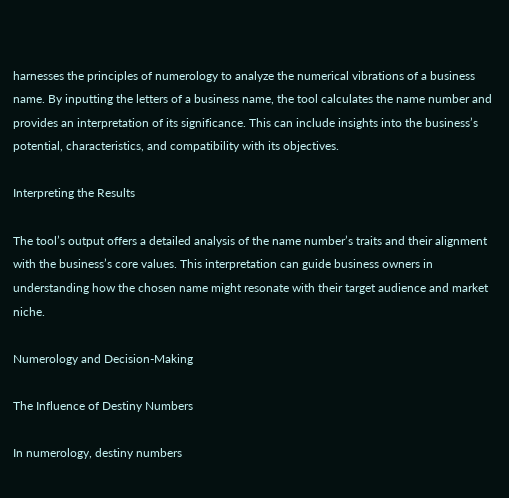harnesses the principles of numerology to analyze the numerical vibrations of a business name. By inputting the letters of a business name, the tool calculates the name number and provides an interpretation of its significance. This can include insights into the business’s potential, characteristics, and compatibility with its objectives.

Interpreting the Results

The tool’s output offers a detailed analysis of the name number’s traits and their alignment with the business’s core values. This interpretation can guide business owners in understanding how the chosen name might resonate with their target audience and market niche.

Numerology and Decision-Making

The Influence of Destiny Numbers

In numerology, destiny numbers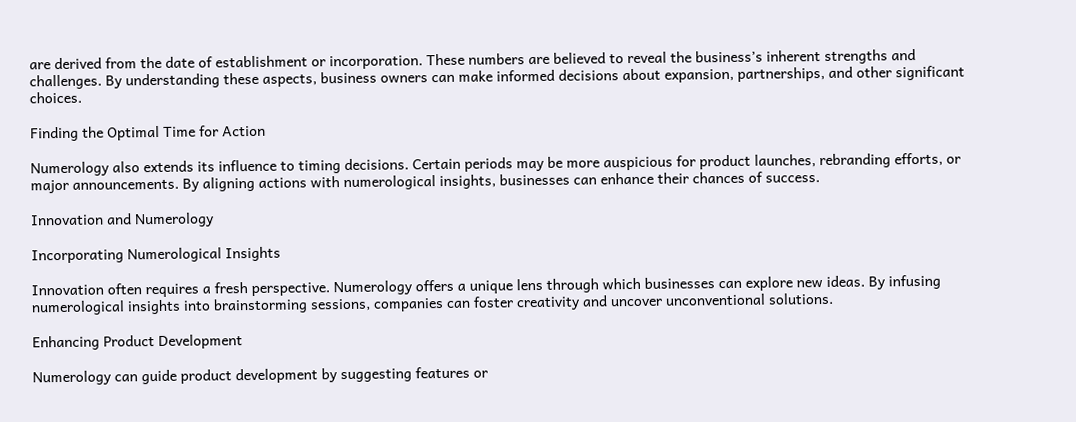are derived from the date of establishment or incorporation. These numbers are believed to reveal the business’s inherent strengths and challenges. By understanding these aspects, business owners can make informed decisions about expansion, partnerships, and other significant choices.

Finding the Optimal Time for Action

Numerology also extends its influence to timing decisions. Certain periods may be more auspicious for product launches, rebranding efforts, or major announcements. By aligning actions with numerological insights, businesses can enhance their chances of success.

Innovation and Numerology

Incorporating Numerological Insights

Innovation often requires a fresh perspective. Numerology offers a unique lens through which businesses can explore new ideas. By infusing numerological insights into brainstorming sessions, companies can foster creativity and uncover unconventional solutions.

Enhancing Product Development

Numerology can guide product development by suggesting features or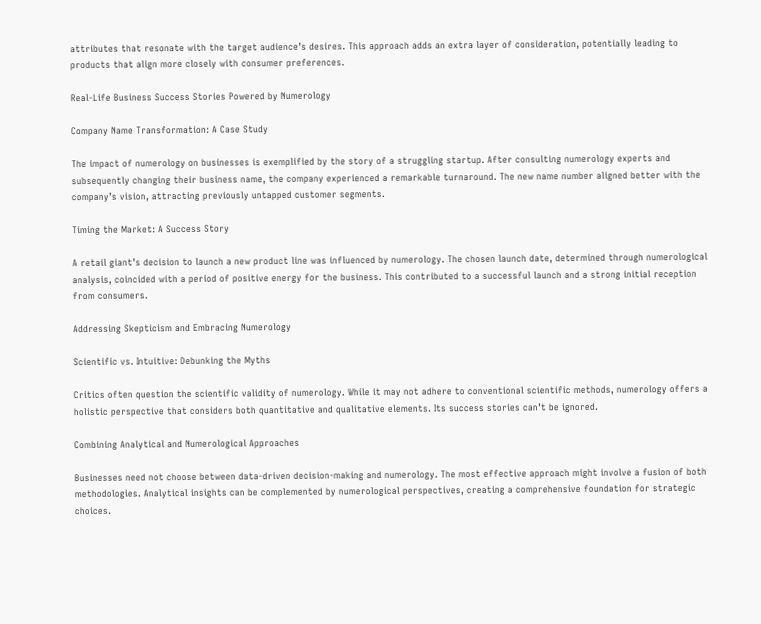attributes that resonate with the target audience’s desires. This approach adds an extra layer of consideration, potentially leading to products that align more closely with consumer preferences.

Real-Life Business Success Stories Powered by Numerology

Company Name Transformation: A Case Study

The impact of numerology on businesses is exemplified by the story of a struggling startup. After consulting numerology experts and subsequently changing their business name, the company experienced a remarkable turnaround. The new name number aligned better with the company’s vision, attracting previously untapped customer segments.

Timing the Market: A Success Story

A retail giant’s decision to launch a new product line was influenced by numerology. The chosen launch date, determined through numerological analysis, coincided with a period of positive energy for the business. This contributed to a successful launch and a strong initial reception from consumers.

Addressing Skepticism and Embracing Numerology

Scientific vs. Intuitive: Debunking the Myths

Critics often question the scientific validity of numerology. While it may not adhere to conventional scientific methods, numerology offers a holistic perspective that considers both quantitative and qualitative elements. Its success stories can’t be ignored.

Combining Analytical and Numerological Approaches

Businesses need not choose between data-driven decision-making and numerology. The most effective approach might involve a fusion of both methodologies. Analytical insights can be complemented by numerological perspectives, creating a comprehensive foundation for strategic choices.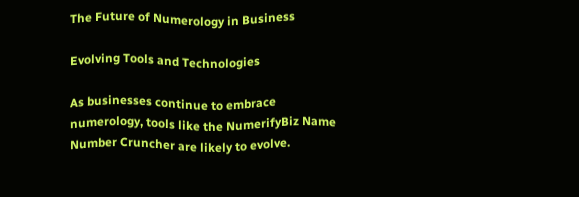The Future of Numerology in Business

Evolving Tools and Technologies

As businesses continue to embrace numerology, tools like the NumerifyBiz Name Number Cruncher are likely to evolve.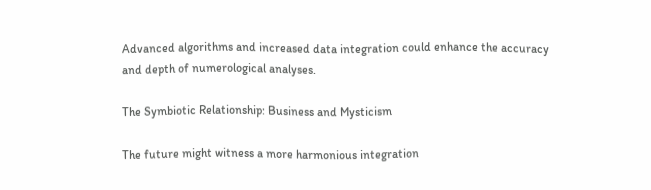Advanced algorithms and increased data integration could enhance the accuracy and depth of numerological analyses.

The Symbiotic Relationship: Business and Mysticism

The future might witness a more harmonious integration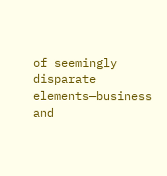of seemingly disparate elements—business and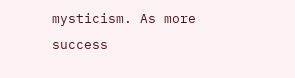mysticism. As more success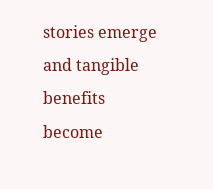stories emerge and tangible benefits become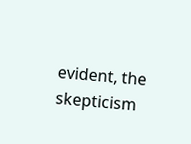evident, the skepticism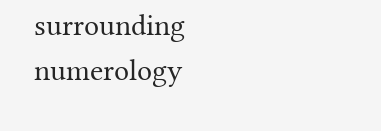surrounding numerology